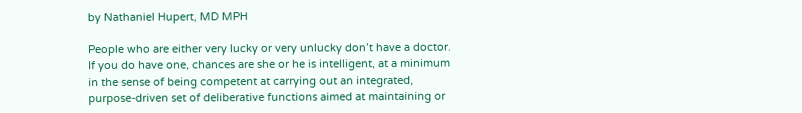by Nathaniel Hupert, MD MPH

People who are either very lucky or very unlucky don’t have a doctor.  If you do have one, chances are she or he is intelligent, at a minimum in the sense of being competent at carrying out an integrated, purpose-driven set of deliberative functions aimed at maintaining or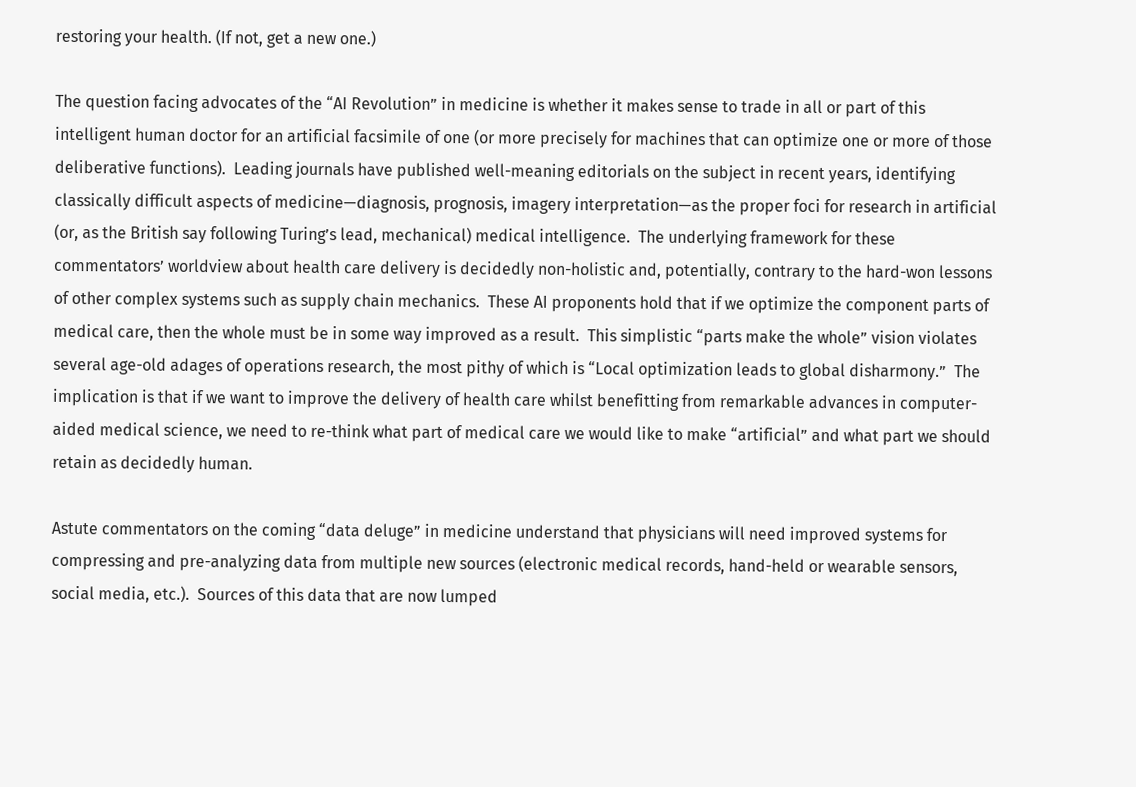restoring your health. (If not, get a new one.)

The question facing advocates of the “AI Revolution” in medicine is whether it makes sense to trade in all or part of this intelligent human doctor for an artificial facsimile of one (or more precisely for machines that can optimize one or more of those deliberative functions).  Leading journals have published well-meaning editorials on the subject in recent years, identifying classically difficult aspects of medicine—diagnosis, prognosis, imagery interpretation—as the proper foci for research in artificial (or, as the British say following Turing’s lead, mechanical) medical intelligence.  The underlying framework for these commentators’ worldview about health care delivery is decidedly non-holistic and, potentially, contrary to the hard-won lessons of other complex systems such as supply chain mechanics.  These AI proponents hold that if we optimize the component parts of medical care, then the whole must be in some way improved as a result.  This simplistic “parts make the whole” vision violates several age-old adages of operations research, the most pithy of which is “Local optimization leads to global disharmony.”  The implication is that if we want to improve the delivery of health care whilst benefitting from remarkable advances in computer-aided medical science, we need to re-think what part of medical care we would like to make “artificial” and what part we should retain as decidedly human.

Astute commentators on the coming “data deluge” in medicine understand that physicians will need improved systems for compressing and pre-analyzing data from multiple new sources (electronic medical records, hand-held or wearable sensors, social media, etc.).  Sources of this data that are now lumped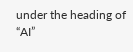under the heading of “AI”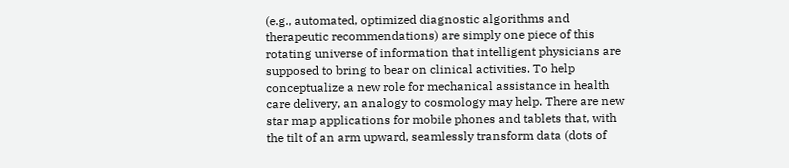(e.g., automated, optimized diagnostic algorithms and therapeutic recommendations) are simply one piece of this rotating universe of information that intelligent physicians are supposed to bring to bear on clinical activities. To help conceptualize a new role for mechanical assistance in health care delivery, an analogy to cosmology may help. There are new star map applications for mobile phones and tablets that, with the tilt of an arm upward, seamlessly transform data (dots of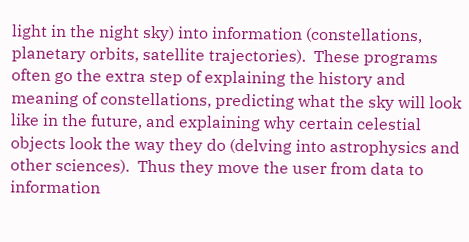light in the night sky) into information (constellations, planetary orbits, satellite trajectories).  These programs often go the extra step of explaining the history and meaning of constellations, predicting what the sky will look like in the future, and explaining why certain celestial objects look the way they do (delving into astrophysics and other sciences).  Thus they move the user from data to information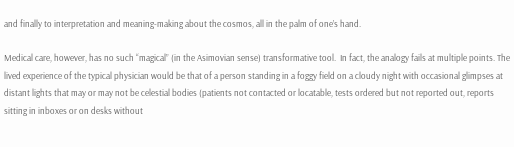and finally to interpretation and meaning-making about the cosmos, all in the palm of one’s hand.

Medical care, however, has no such “magical” (in the Asimovian sense) transformative tool.  In fact, the analogy fails at multiple points. The lived experience of the typical physician would be that of a person standing in a foggy field on a cloudy night with occasional glimpses at distant lights that may or may not be celestial bodies (patients not contacted or locatable, tests ordered but not reported out, reports sitting in inboxes or on desks without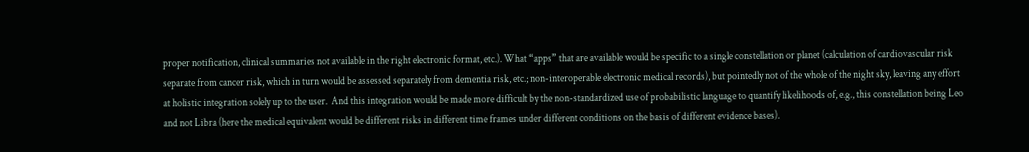proper notification, clinical summaries not available in the right electronic format, etc.). What “apps” that are available would be specific to a single constellation or planet (calculation of cardiovascular risk separate from cancer risk, which in turn would be assessed separately from dementia risk, etc.; non-interoperable electronic medical records), but pointedly not of the whole of the night sky, leaving any effort at holistic integration solely up to the user.  And this integration would be made more difficult by the non-standardized use of probabilistic language to quantify likelihoods of, e.g., this constellation being Leo and not Libra (here the medical equivalent would be different risks in different time frames under different conditions on the basis of different evidence bases).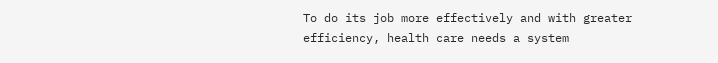To do its job more effectively and with greater efficiency, health care needs a system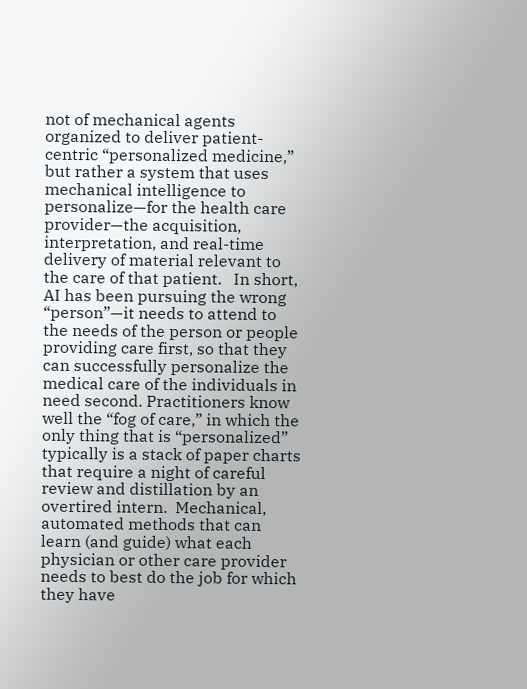not of mechanical agents organized to deliver patient-centric “personalized medicine,” but rather a system that uses mechanical intelligence to personalize—for the health care provider—the acquisition, interpretation, and real-time delivery of material relevant to the care of that patient.   In short, AI has been pursuing the wrong “person”—it needs to attend to the needs of the person or people providing care first, so that they can successfully personalize the medical care of the individuals in need second. Practitioners know well the “fog of care,” in which the only thing that is “personalized” typically is a stack of paper charts that require a night of careful review and distillation by an overtired intern.  Mechanical, automated methods that can learn (and guide) what each physician or other care provider needs to best do the job for which they have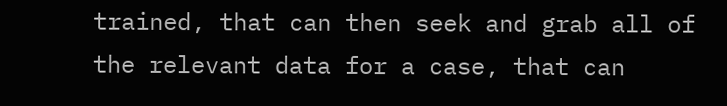trained, that can then seek and grab all of the relevant data for a case, that can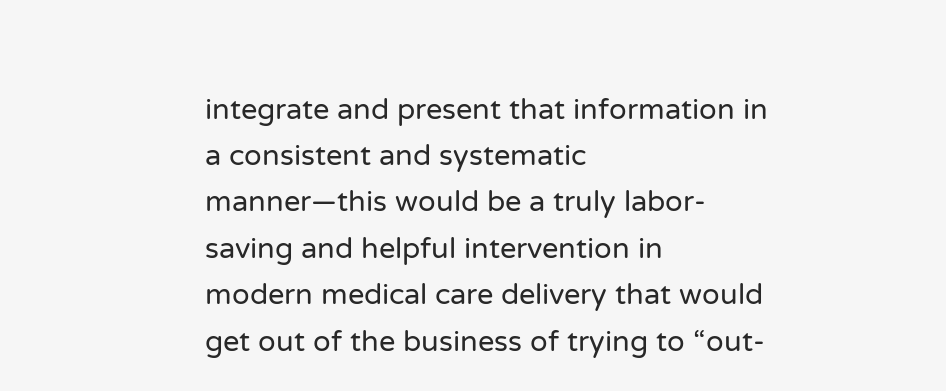integrate and present that information in a consistent and systematic manner—this would be a truly labor-saving and helpful intervention in modern medical care delivery that would get out of the business of trying to “out-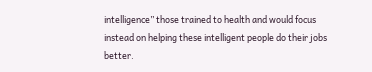intelligence” those trained to health and would focus instead on helping these intelligent people do their jobs better.